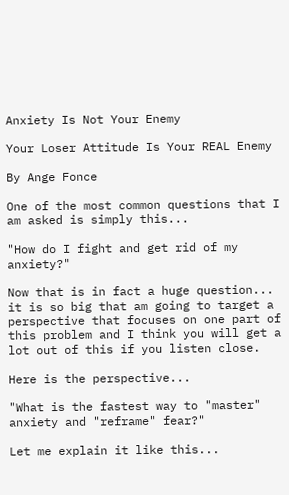Anxiety Is Not Your Enemy

Your Loser Attitude Is Your REAL Enemy

By Ange Fonce

One of the most common questions that I am asked is simply this...

"How do I fight and get rid of my anxiety?"

Now that is in fact a huge question... it is so big that am going to target a perspective that focuses on one part of this problem and I think you will get a lot out of this if you listen close.

Here is the perspective...

"What is the fastest way to "master" anxiety and "reframe" fear?"

Let me explain it like this...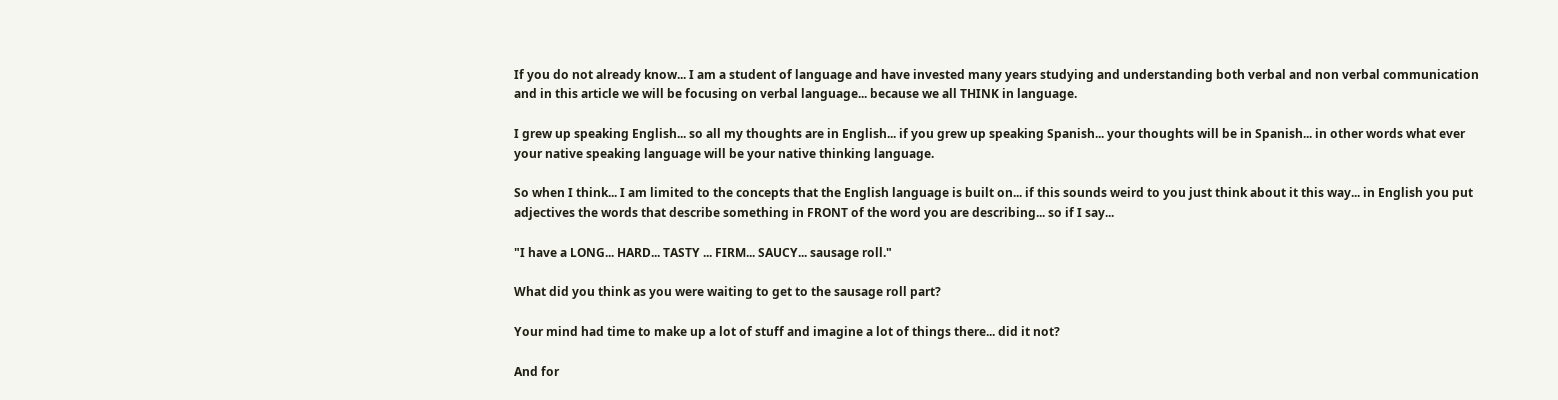If you do not already know... I am a student of language and have invested many years studying and understanding both verbal and non verbal communication and in this article we will be focusing on verbal language... because we all THINK in language.

I grew up speaking English... so all my thoughts are in English... if you grew up speaking Spanish... your thoughts will be in Spanish... in other words what ever your native speaking language will be your native thinking language.

So when I think... I am limited to the concepts that the English language is built on... if this sounds weird to you just think about it this way... in English you put adjectives the words that describe something in FRONT of the word you are describing... so if I say...

"I have a LONG... HARD... TASTY ... FIRM... SAUCY... sausage roll."

What did you think as you were waiting to get to the sausage roll part?

Your mind had time to make up a lot of stuff and imagine a lot of things there... did it not?

And for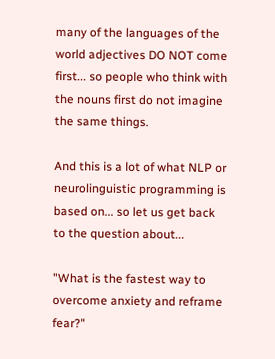many of the languages of the world adjectives DO NOT come first... so people who think with the nouns first do not imagine the same things.

And this is a lot of what NLP or neurolinguistic programming is based on... so let us get back to the question about...

"What is the fastest way to overcome anxiety and reframe fear?"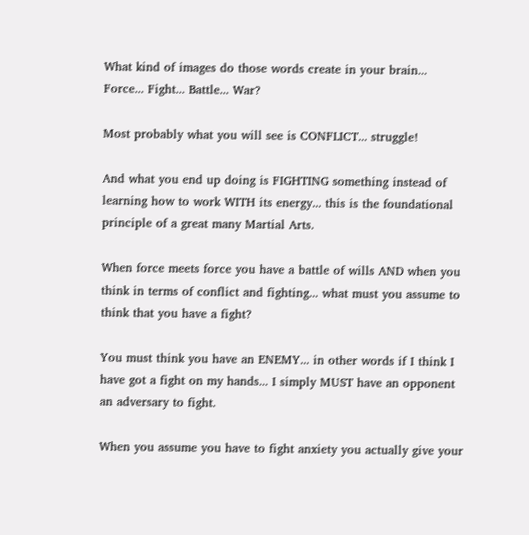What kind of images do those words create in your brain... Force... Fight... Battle... War?

Most probably what you will see is CONFLICT... struggle!

And what you end up doing is FIGHTING something instead of learning how to work WITH its energy... this is the foundational principle of a great many Martial Arts.

When force meets force you have a battle of wills AND when you think in terms of conflict and fighting... what must you assume to think that you have a fight?

You must think you have an ENEMY... in other words if I think I have got a fight on my hands... I simply MUST have an opponent an adversary to fight.

When you assume you have to fight anxiety you actually give your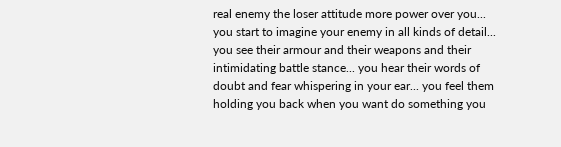real enemy the loser attitude more power over you... you start to imagine your enemy in all kinds of detail... you see their armour and their weapons and their intimidating battle stance... you hear their words of doubt and fear whispering in your ear... you feel them holding you back when you want do something you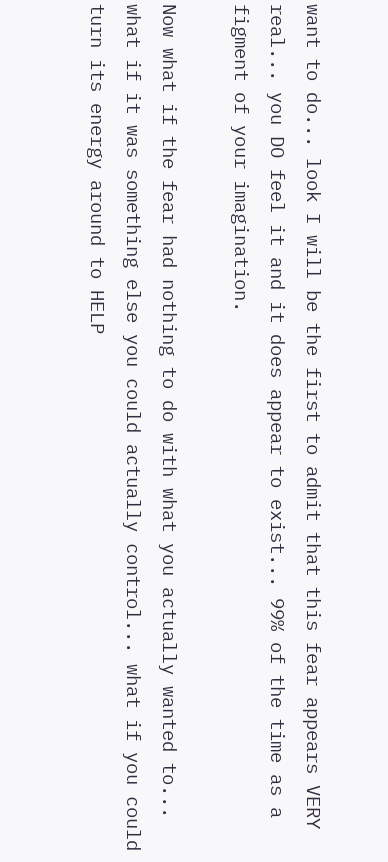want to do... look I will be the first to admit that this fear appears VERY real... you DO feel it and it does appear to exist... 99% of the time as a figment of your imagination.

Now what if the fear had nothing to do with what you actually wanted to... what if it was something else you could actually control... what if you could turn its energy around to HELP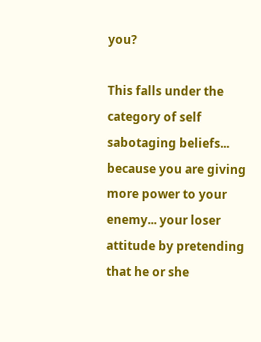you?

This falls under the category of self sabotaging beliefs... because you are giving more power to your enemy... your loser attitude by pretending that he or she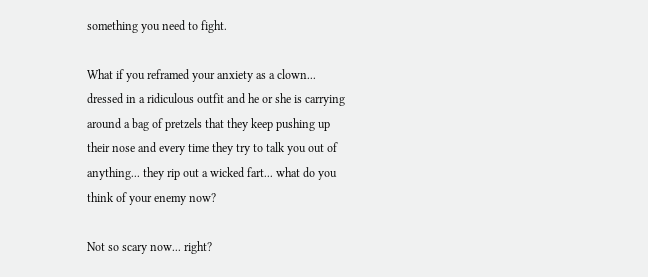something you need to fight.

What if you reframed your anxiety as a clown... dressed in a ridiculous outfit and he or she is carrying around a bag of pretzels that they keep pushing up their nose and every time they try to talk you out of anything... they rip out a wicked fart... what do you think of your enemy now?

Not so scary now... right?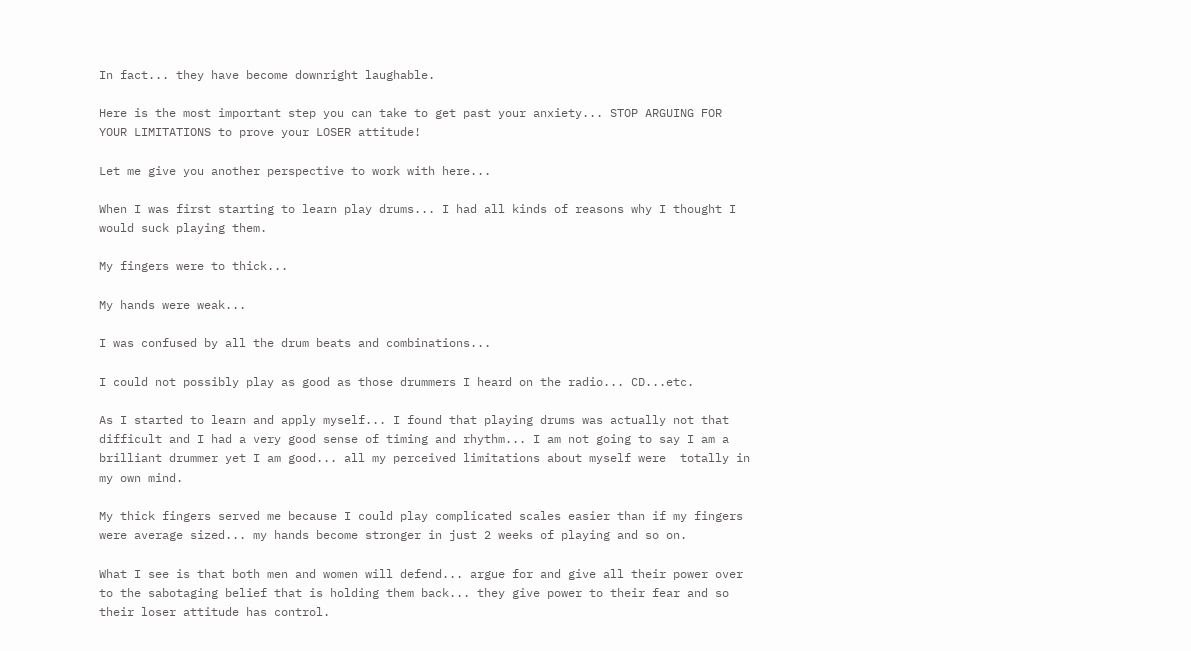In fact... they have become downright laughable.

Here is the most important step you can take to get past your anxiety... STOP ARGUING FOR YOUR LIMITATIONS to prove your LOSER attitude!

Let me give you another perspective to work with here...

When I was first starting to learn play drums... I had all kinds of reasons why I thought I would suck playing them.

My fingers were to thick...

My hands were weak...

I was confused by all the drum beats and combinations...

I could not possibly play as good as those drummers I heard on the radio... CD...etc.

As I started to learn and apply myself... I found that playing drums was actually not that difficult and I had a very good sense of timing and rhythm... I am not going to say I am a brilliant drummer yet I am good... all my perceived limitations about myself were  totally in my own mind.

My thick fingers served me because I could play complicated scales easier than if my fingers were average sized... my hands become stronger in just 2 weeks of playing and so on.

What I see is that both men and women will defend... argue for and give all their power over to the sabotaging belief that is holding them back... they give power to their fear and so their loser attitude has control.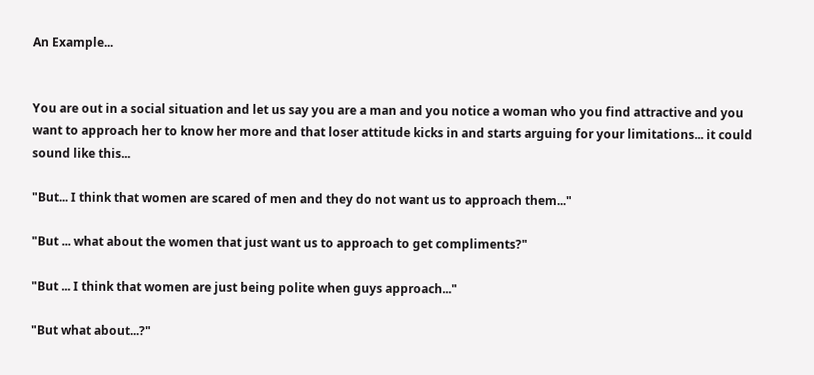An Example...


You are out in a social situation and let us say you are a man and you notice a woman who you find attractive and you want to approach her to know her more and that loser attitude kicks in and starts arguing for your limitations... it could sound like this...

"But... I think that women are scared of men and they do not want us to approach them..."

"But ... what about the women that just want us to approach to get compliments?"

"But ... I think that women are just being polite when guys approach..."

"But what about...?"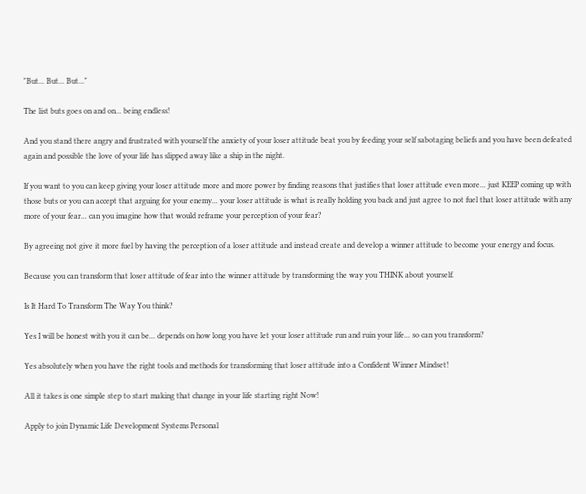"But... But... But..."

The list buts goes on and on... being endless!

And you stand there angry and frustrated with yourself the anxiety of your loser attitude beat you by feeding your self sabotaging beliefs and you have been defeated again and possible the love of your life has slipped away like a ship in the night.

If you want to you can keep giving your loser attitude more and more power by finding reasons that justifies that loser attitude even more... just KEEP coming up with those buts or you can accept that arguing for your enemy... your loser attitude is what is really holding you back and just agree to not fuel that loser attitude with any more of your fear... can you imagine how that would reframe your perception of your fear?

By agreeing not give it more fuel by having the perception of a loser attitude and instead create and develop a winner attitude to become your energy and focus.

Because you can transform that loser attitude of fear into the winner attitude by transforming the way you THINK about yourself.

Is It Hard To Transform The Way You think?

Yes I will be honest with you it can be... depends on how long you have let your loser attitude run and ruin your life... so can you transform?

Yes absolutely when you have the right tools and methods for transforming that loser attitude into a Confident Winner Mindset!

All it takes is one simple step to start making that change in your life starting right Now!

Apply to join Dynamic Life Development Systems Personal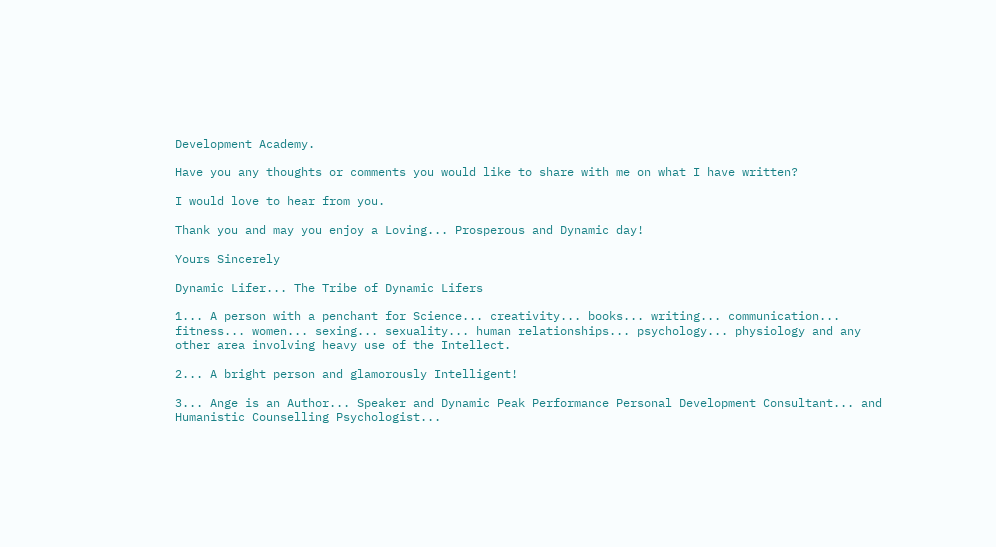Development Academy.

Have you any thoughts or comments you would like to share with me on what I have written?

I would love to hear from you.

Thank you and may you enjoy a Loving... Prosperous and Dynamic day!

Yours Sincerely

Dynamic Lifer... The Tribe of Dynamic Lifers

1... A person with a penchant for Science... creativity... books... writing... communication... fitness... women... sexing... sexuality... human relationships... psychology... physiology and any other area involving heavy use of the Intellect.

2... A bright person and glamorously Intelligent!

3... Ange is an Author... Speaker and Dynamic Peak Performance Personal Development Consultant... and Humanistic Counselling Psychologist...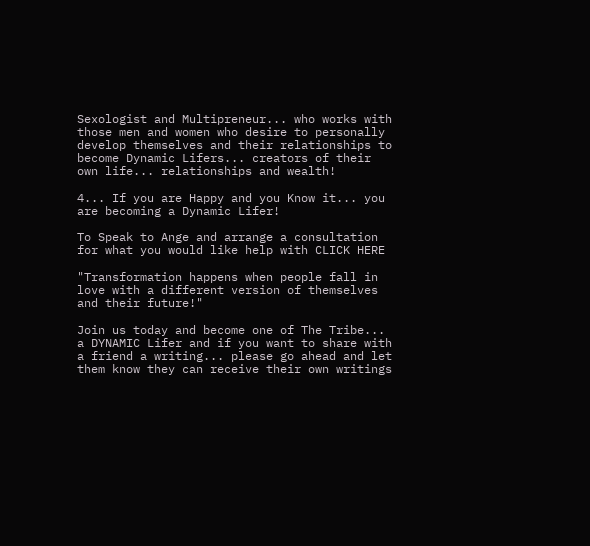Sexologist and Multipreneur... who works with those men and women who desire to personally develop themselves and their relationships to become Dynamic Lifers... creators of their own life... relationships and wealth!

4... If you are Happy and you Know it... you are becoming a Dynamic Lifer!

To Speak to Ange and arrange a consultation for what you would like help with CLICK HERE

"Transformation happens when people fall in love with a different version of themselves and their future!"

Join us today and become one of The Tribe... a DYNAMIC Lifer and if you want to share with a friend a writing... please go ahead and let them know they can receive their own writings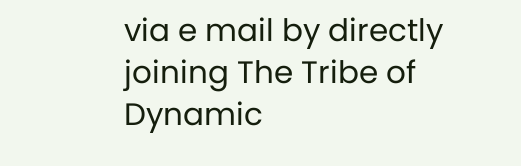via e mail by directly joining The Tribe of Dynamic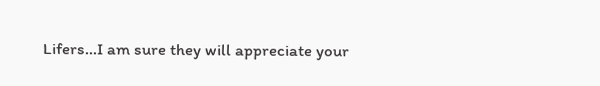Lifers...I am sure they will appreciate your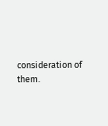consideration of them.